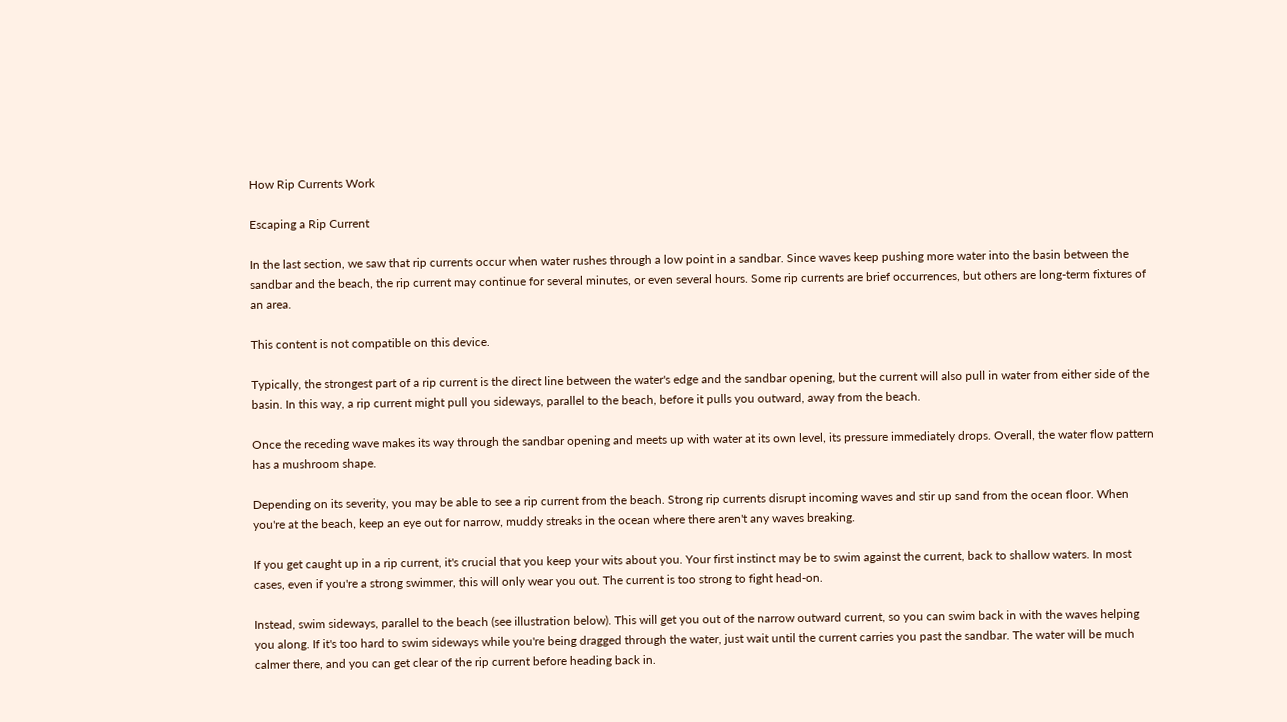How Rip Currents Work

Escaping a Rip Current

In the last section, we saw that rip currents occur when water rushes through a low point in a sandbar. Since waves keep pushing more water into the basin between the sandbar and the beach, the rip current may continue for several minutes, or even several hours. Some rip currents are brief occurrences, but others are long-term fixtures of an area.

This content is not compatible on this device.

Typically, the strongest part of a rip current is the direct line between the water's edge and the sandbar opening, but the current will also pull in water from either side of the basin. In this way, a rip current might pull you sideways, parallel to the beach, before it pulls you outward, away from the beach.

Once the receding wave makes its way through the sandbar opening and meets up with water at its own level, its pressure immediately drops. Overall, the water flow pattern has a mushroom shape.

Depending on its severity, you may be able to see a rip current from the beach. Strong rip currents disrupt incoming waves and stir up sand from the ocean floor. When you're at the beach, keep an eye out for narrow, muddy streaks in the ocean where there aren't any waves breaking.

If you get caught up in a rip current, it's crucial that you keep your wits about you. Your first instinct may be to swim against the current, back to shallow waters. In most cases, even if you're a strong swimmer, this will only wear you out. The current is too strong to fight head-on.

Instead, swim sideways, parallel to the beach (see illustration below). This will get you out of the narrow outward current, so you can swim back in with the waves helping you along. If it's too hard to swim sideways while you're being dragged through the water, just wait until the current carries you past the sandbar. The water will be much calmer there, and you can get clear of the rip current before heading back in.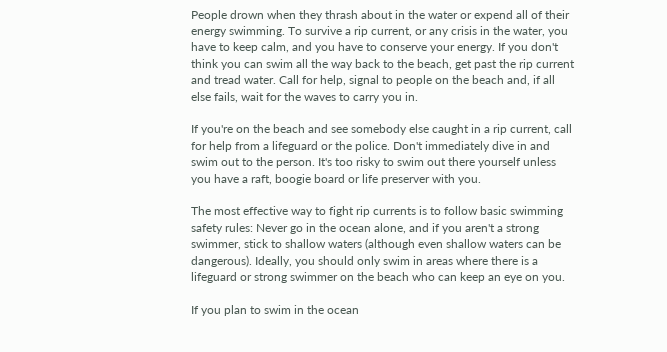People drown when they thrash about in the water or expend all of their energy swimming. To survive a rip current, or any crisis in the water, you have to keep calm, and you have to conserve your energy. If you don't think you can swim all the way back to the beach, get past the rip current and tread water. Call for help, signal to people on the beach and, if all else fails, wait for the waves to carry you in.

If you're on the beach and see somebody else caught in a rip current, call for help from a lifeguard or the police. Don't immediately dive in and swim out to the person. It's too risky to swim out there yourself unless you have a raft, boogie board or life preserver with you.

The most effective way to fight rip currents is to follow basic swimming safety rules: Never go in the ocean alone, and if you aren't a strong swimmer, stick to shallow waters (although even shallow waters can be dangerous). Ideally, you should only swim in areas where there is a lifeguard or strong swimmer on the beach who can keep an eye on you.

If you plan to swim in the ocean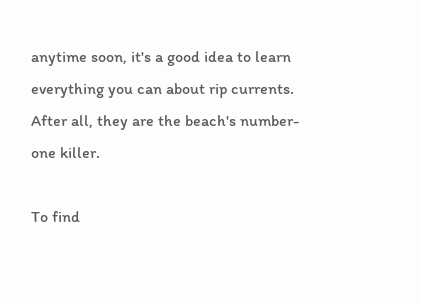anytime soon, it's a good idea to learn everything you can about rip currents. After all, they are the beach's number-one killer.

To find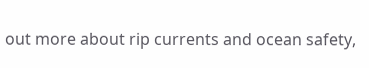out more about rip currents and ocean safety,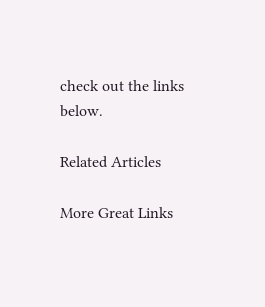check out the links below.

Related Articles

More Great Links